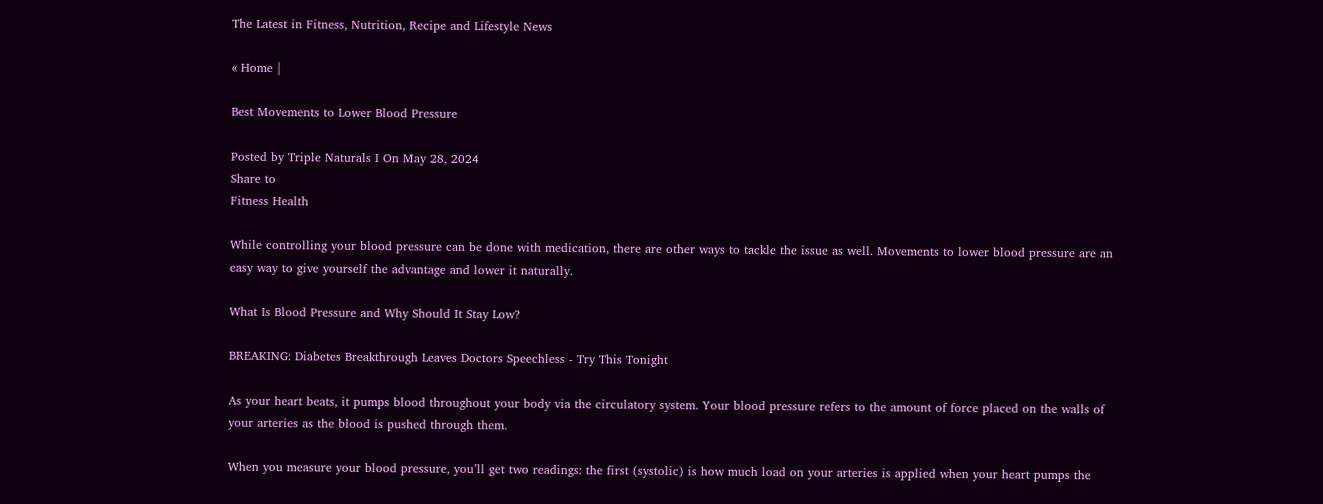The Latest in Fitness, Nutrition, Recipe and Lifestyle News

« Home |

Best Movements to Lower Blood Pressure

Posted by Triple Naturals I On May 28, 2024
Share to
Fitness Health

While controlling your blood pressure can be done with medication, there are other ways to tackle the issue as well. Movements to lower blood pressure are an easy way to give yourself the advantage and lower it naturally.

What Is Blood Pressure and Why Should It Stay Low?

BREAKING: Diabetes Breakthrough Leaves Doctors Speechless - Try This Tonight

As your heart beats, it pumps blood throughout your body via the circulatory system. Your blood pressure refers to the amount of force placed on the walls of your arteries as the blood is pushed through them.

When you measure your blood pressure, you’ll get two readings: the first (systolic) is how much load on your arteries is applied when your heart pumps the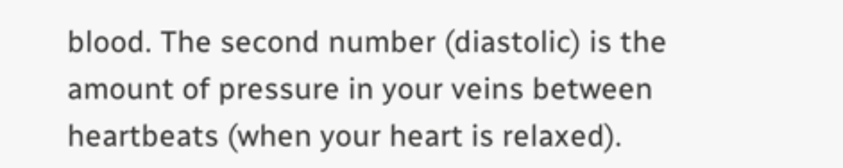blood. The second number (diastolic) is the amount of pressure in your veins between heartbeats (when your heart is relaxed).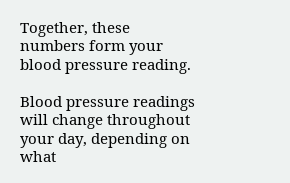Together, these numbers form your blood pressure reading.

Blood pressure readings will change throughout your day, depending on what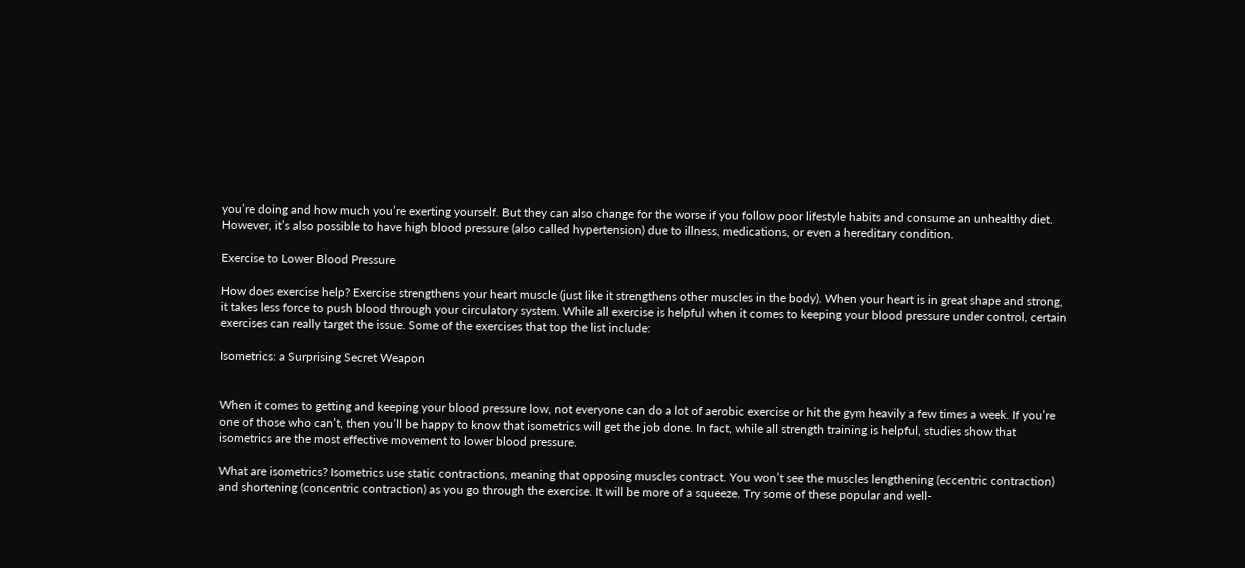you’re doing and how much you’re exerting yourself. But they can also change for the worse if you follow poor lifestyle habits and consume an unhealthy diet. However, it’s also possible to have high blood pressure (also called hypertension) due to illness, medications, or even a hereditary condition.

Exercise to Lower Blood Pressure

How does exercise help? Exercise strengthens your heart muscle (just like it strengthens other muscles in the body). When your heart is in great shape and strong, it takes less force to push blood through your circulatory system. While all exercise is helpful when it comes to keeping your blood pressure under control, certain exercises can really target the issue. Some of the exercises that top the list include:

Isometrics: a Surprising Secret Weapon


When it comes to getting and keeping your blood pressure low, not everyone can do a lot of aerobic exercise or hit the gym heavily a few times a week. If you’re one of those who can’t, then you’ll be happy to know that isometrics will get the job done. In fact, while all strength training is helpful, studies show that isometrics are the most effective movement to lower blood pressure.

What are isometrics? Isometrics use static contractions, meaning that opposing muscles contract. You won’t see the muscles lengthening (eccentric contraction) and shortening (concentric contraction) as you go through the exercise. It will be more of a squeeze. Try some of these popular and well-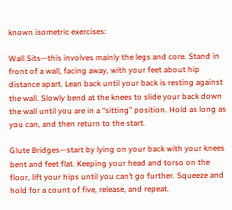known isometric exercises:

Wall Sits—this involves mainly the legs and core. Stand in front of a wall, facing away, with your feet about hip distance apart. Lean back until your back is resting against the wall. Slowly bend at the knees to slide your back down the wall until you are in a “sitting” position. Hold as long as you can, and then return to the start.

Glute Bridges—start by lying on your back with your knees bent and feet flat. Keeping your head and torso on the floor, lift your hips until you can’t go further. Squeeze and hold for a count of five, release, and repeat.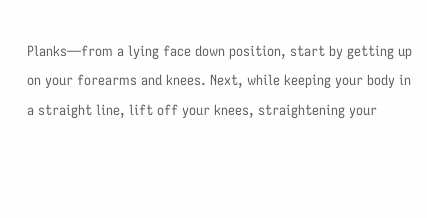Planks—from a lying face down position, start by getting up on your forearms and knees. Next, while keeping your body in a straight line, lift off your knees, straightening your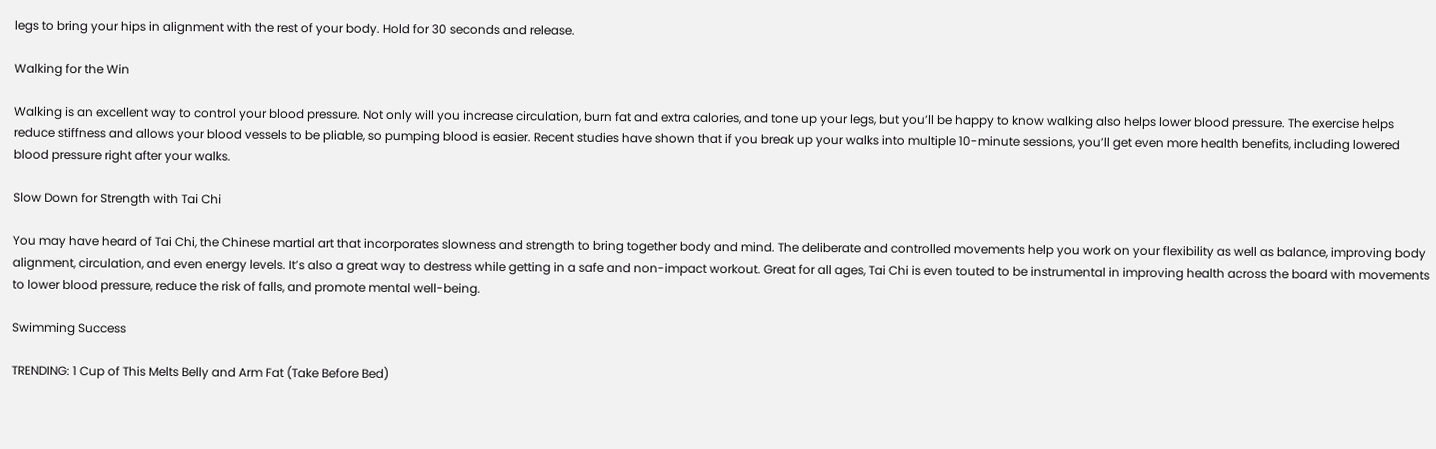legs to bring your hips in alignment with the rest of your body. Hold for 30 seconds and release.

Walking for the Win

Walking is an excellent way to control your blood pressure. Not only will you increase circulation, burn fat and extra calories, and tone up your legs, but you’ll be happy to know walking also helps lower blood pressure. The exercise helps reduce stiffness and allows your blood vessels to be pliable, so pumping blood is easier. Recent studies have shown that if you break up your walks into multiple 10-minute sessions, you’ll get even more health benefits, including lowered blood pressure right after your walks.

Slow Down for Strength with Tai Chi

You may have heard of Tai Chi, the Chinese martial art that incorporates slowness and strength to bring together body and mind. The deliberate and controlled movements help you work on your flexibility as well as balance, improving body alignment, circulation, and even energy levels. It’s also a great way to destress while getting in a safe and non-impact workout. Great for all ages, Tai Chi is even touted to be instrumental in improving health across the board with movements to lower blood pressure, reduce the risk of falls, and promote mental well-being.

Swimming Success

TRENDING: 1 Cup of This Melts Belly and Arm Fat (Take Before Bed)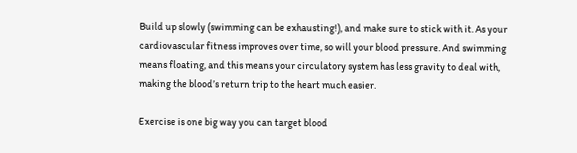Build up slowly (swimming can be exhausting!), and make sure to stick with it. As your cardiovascular fitness improves over time, so will your blood pressure. And swimming means floating, and this means your circulatory system has less gravity to deal with, making the blood’s return trip to the heart much easier.

Exercise is one big way you can target blood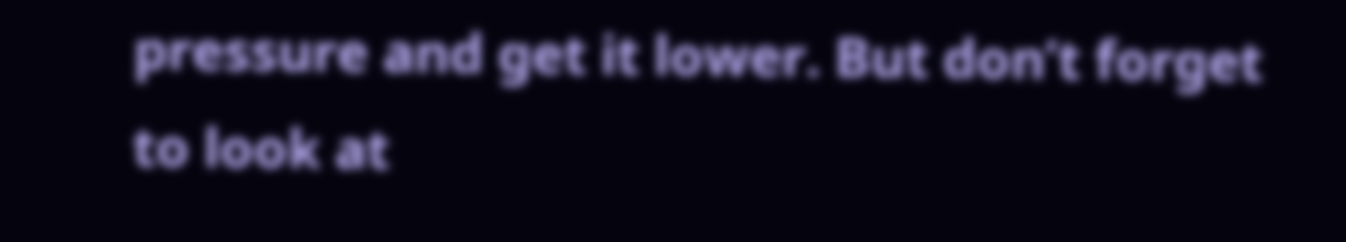pressure and get it lower. But don’t forget to look at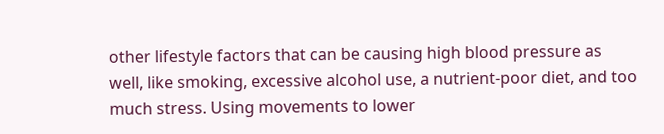other lifestyle factors that can be causing high blood pressure as well, like smoking, excessive alcohol use, a nutrient-poor diet, and too much stress. Using movements to lower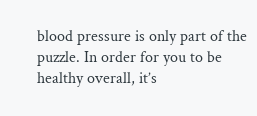blood pressure is only part of the puzzle. In order for you to be healthy overall, it’s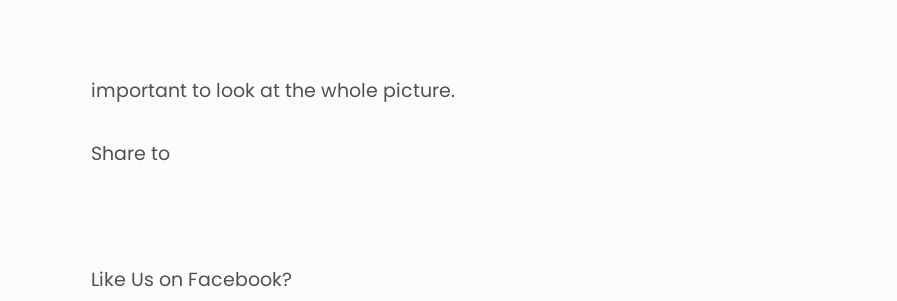important to look at the whole picture.

Share to



Like Us on Facebook?